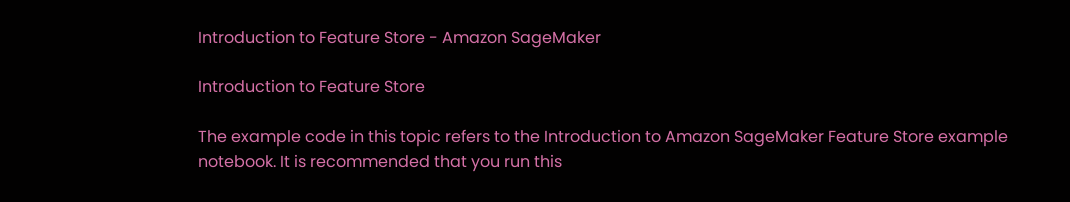Introduction to Feature Store - Amazon SageMaker

Introduction to Feature Store

The example code in this topic refers to the Introduction to Amazon SageMaker Feature Store example notebook. It is recommended that you run this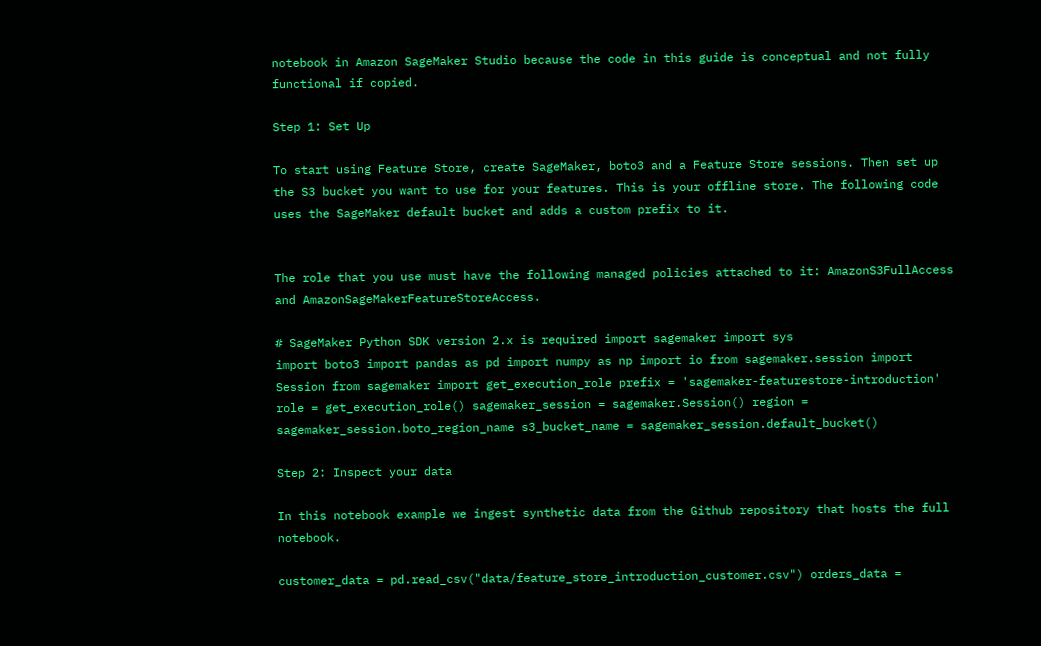notebook in Amazon SageMaker Studio because the code in this guide is conceptual and not fully functional if copied.

Step 1: Set Up

To start using Feature Store, create SageMaker, boto3 and a Feature Store sessions. Then set up the S3 bucket you want to use for your features. This is your offline store. The following code uses the SageMaker default bucket and adds a custom prefix to it.


The role that you use must have the following managed policies attached to it: AmazonS3FullAccess and AmazonSageMakerFeatureStoreAccess.

# SageMaker Python SDK version 2.x is required import sagemaker import sys
import boto3 import pandas as pd import numpy as np import io from sagemaker.session import Session from sagemaker import get_execution_role prefix = 'sagemaker-featurestore-introduction' role = get_execution_role() sagemaker_session = sagemaker.Session() region = sagemaker_session.boto_region_name s3_bucket_name = sagemaker_session.default_bucket()

Step 2: Inspect your data

In this notebook example we ingest synthetic data from the Github repository that hosts the full notebook.

customer_data = pd.read_csv("data/feature_store_introduction_customer.csv") orders_data =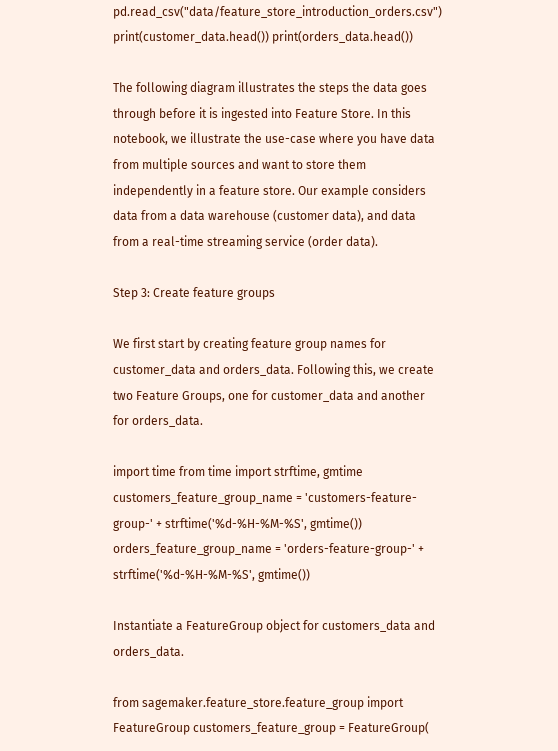pd.read_csv("data/feature_store_introduction_orders.csv") print(customer_data.head()) print(orders_data.head())

The following diagram illustrates the steps the data goes through before it is ingested into Feature Store. In this notebook, we illustrate the use-case where you have data from multiple sources and want to store them independently in a feature store. Our example considers data from a data warehouse (customer data), and data from a real-time streaming service (order data).

Step 3: Create feature groups

We first start by creating feature group names for customer_data and orders_data. Following this, we create two Feature Groups, one for customer_data and another for orders_data.

import time from time import strftime, gmtime customers_feature_group_name = 'customers-feature-group-' + strftime('%d-%H-%M-%S', gmtime()) orders_feature_group_name = 'orders-feature-group-' + strftime('%d-%H-%M-%S', gmtime())

Instantiate a FeatureGroup object for customers_data and orders_data.

from sagemaker.feature_store.feature_group import FeatureGroup customers_feature_group = FeatureGroup(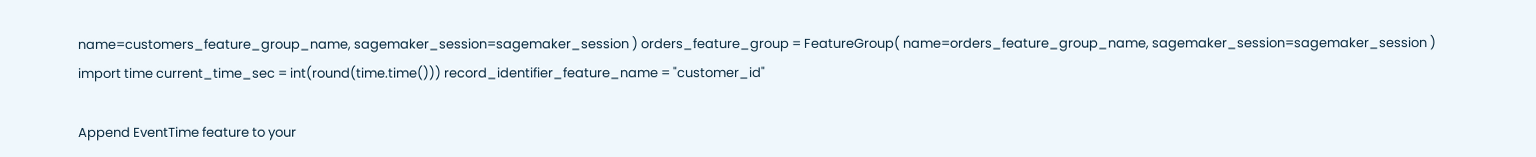name=customers_feature_group_name, sagemaker_session=sagemaker_session ) orders_feature_group = FeatureGroup( name=orders_feature_group_name, sagemaker_session=sagemaker_session )
import time current_time_sec = int(round(time.time())) record_identifier_feature_name = "customer_id"

Append EventTime feature to your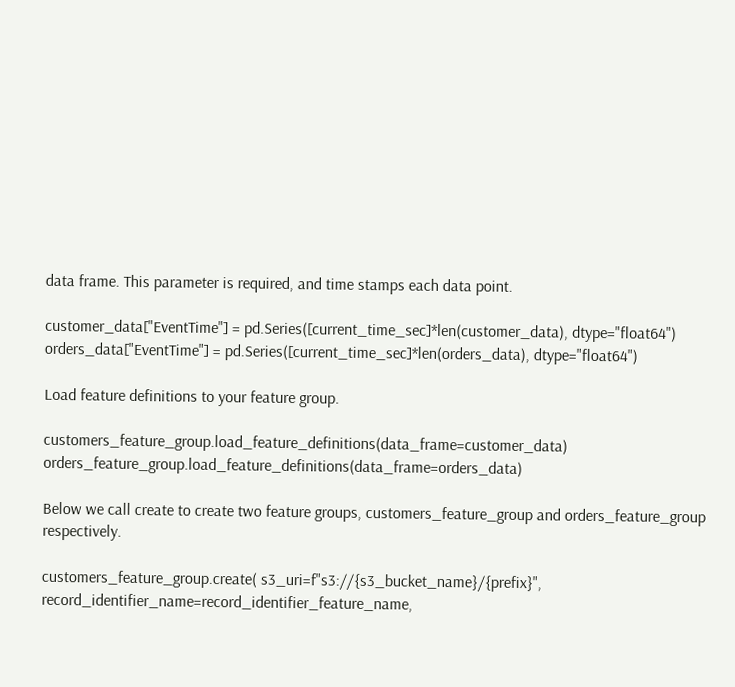data frame. This parameter is required, and time stamps each data point.

customer_data["EventTime"] = pd.Series([current_time_sec]*len(customer_data), dtype="float64") orders_data["EventTime"] = pd.Series([current_time_sec]*len(orders_data), dtype="float64")

Load feature definitions to your feature group.

customers_feature_group.load_feature_definitions(data_frame=customer_data) orders_feature_group.load_feature_definitions(data_frame=orders_data)

Below we call create to create two feature groups, customers_feature_group and orders_feature_group respectively.

customers_feature_group.create( s3_uri=f"s3://{s3_bucket_name}/{prefix}", record_identifier_name=record_identifier_feature_name,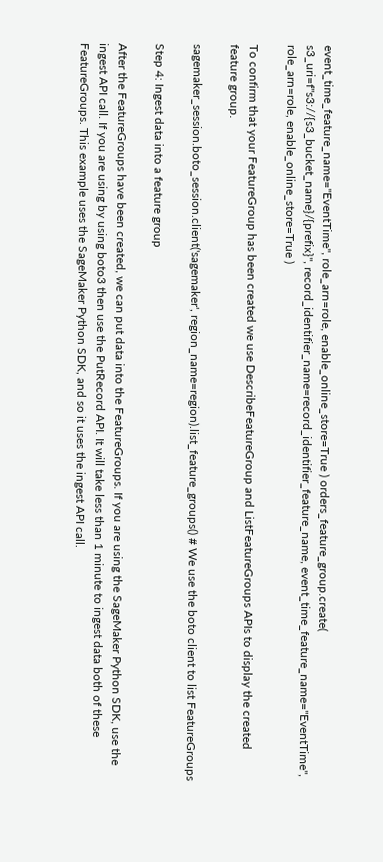event_time_feature_name="EventTime", role_arn=role, enable_online_store=True ) orders_feature_group.create( s3_uri=f"s3://{s3_bucket_name}/{prefix}", record_identifier_name=record_identifier_feature_name, event_time_feature_name="EventTime", role_arn=role, enable_online_store=True )

To confirm that your FeatureGroup has been created we use DescribeFeatureGroup and ListFeatureGroups APIs to display the created feature group.

sagemaker_session.boto_session.client('sagemaker', region_name=region).list_feature_groups() # We use the boto client to list FeatureGroups

Step 4: Ingest data into a feature group

After the FeatureGroups have been created, we can put data into the FeatureGroups. If you are using the SageMaker Python SDK, use the ingest API call. If you are using by using boto3 then use the PutRecord API. It will take less than 1 minute to ingest data both of these FeatureGroups. This example uses the SageMaker Python SDK, and so it uses the ingest API call.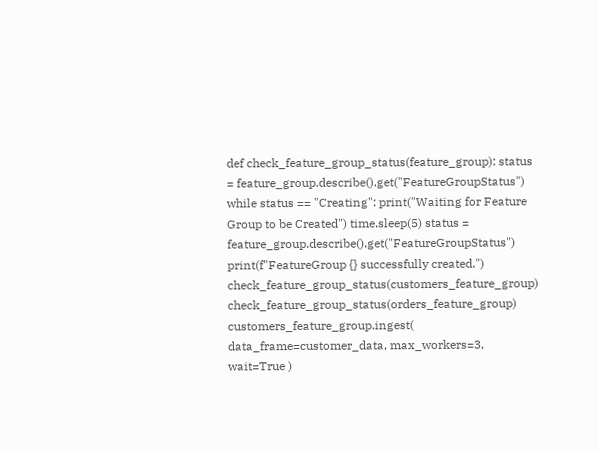def check_feature_group_status(feature_group): status = feature_group.describe().get("FeatureGroupStatus") while status == "Creating": print("Waiting for Feature Group to be Created") time.sleep(5) status = feature_group.describe().get("FeatureGroupStatus") print(f"FeatureGroup {} successfully created.") check_feature_group_status(customers_feature_group) check_feature_group_status(orders_feature_group)
customers_feature_group.ingest( data_frame=customer_data, max_workers=3, wait=True )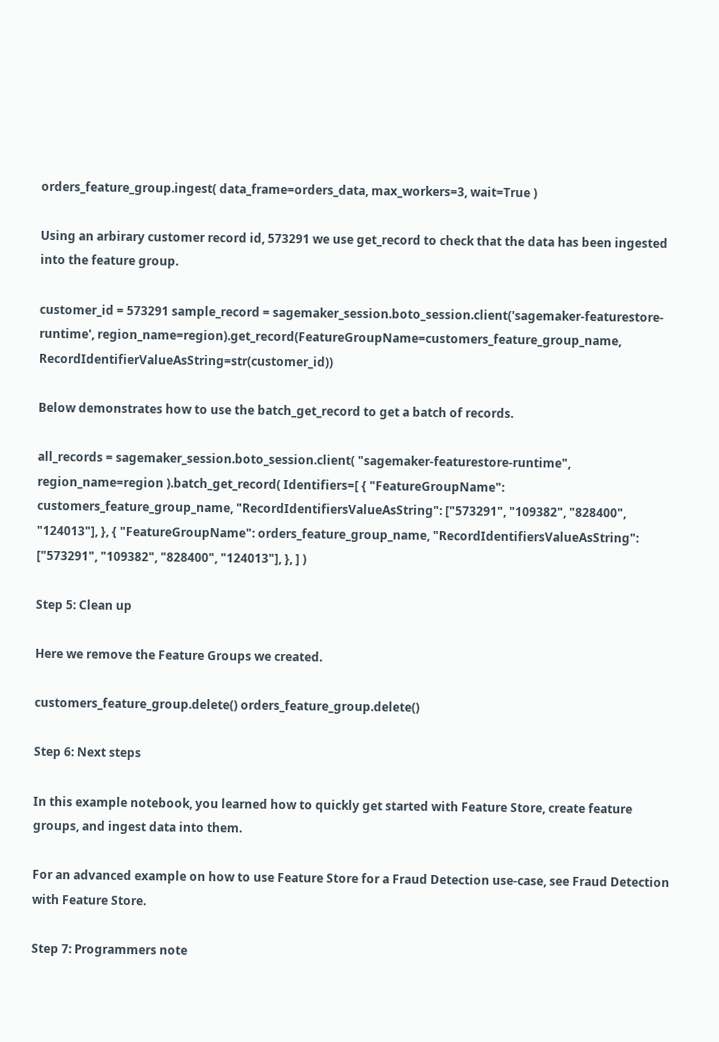orders_feature_group.ingest( data_frame=orders_data, max_workers=3, wait=True )

Using an arbirary customer record id, 573291 we use get_record to check that the data has been ingested into the feature group.

customer_id = 573291 sample_record = sagemaker_session.boto_session.client('sagemaker-featurestore-runtime', region_name=region).get_record(FeatureGroupName=customers_feature_group_name, RecordIdentifierValueAsString=str(customer_id))

Below demonstrates how to use the batch_get_record to get a batch of records.

all_records = sagemaker_session.boto_session.client( "sagemaker-featurestore-runtime", region_name=region ).batch_get_record( Identifiers=[ { "FeatureGroupName": customers_feature_group_name, "RecordIdentifiersValueAsString": ["573291", "109382", "828400", "124013"], }, { "FeatureGroupName": orders_feature_group_name, "RecordIdentifiersValueAsString": ["573291", "109382", "828400", "124013"], }, ] )

Step 5: Clean up

Here we remove the Feature Groups we created.

customers_feature_group.delete() orders_feature_group.delete()

Step 6: Next steps

In this example notebook, you learned how to quickly get started with Feature Store, create feature groups, and ingest data into them.

For an advanced example on how to use Feature Store for a Fraud Detection use-case, see Fraud Detection with Feature Store.

Step 7: Programmers note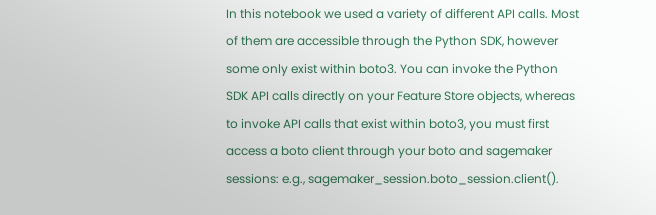In this notebook we used a variety of different API calls. Most of them are accessible through the Python SDK, however some only exist within boto3. You can invoke the Python SDK API calls directly on your Feature Store objects, whereas to invoke API calls that exist within boto3, you must first access a boto client through your boto and sagemaker sessions: e.g., sagemaker_session.boto_session.client().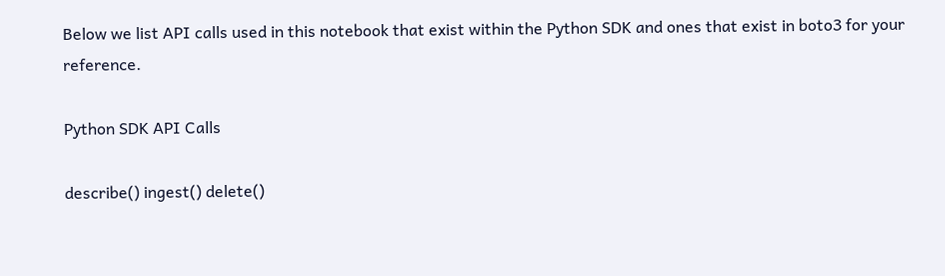Below we list API calls used in this notebook that exist within the Python SDK and ones that exist in boto3 for your reference.

Python SDK API Calls

describe() ingest() delete()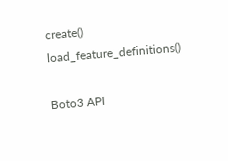create() load_feature_definitions()

Boto3 API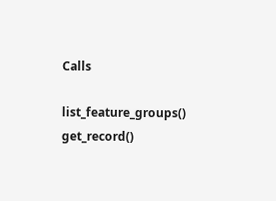Calls

list_feature_groups() get_record()